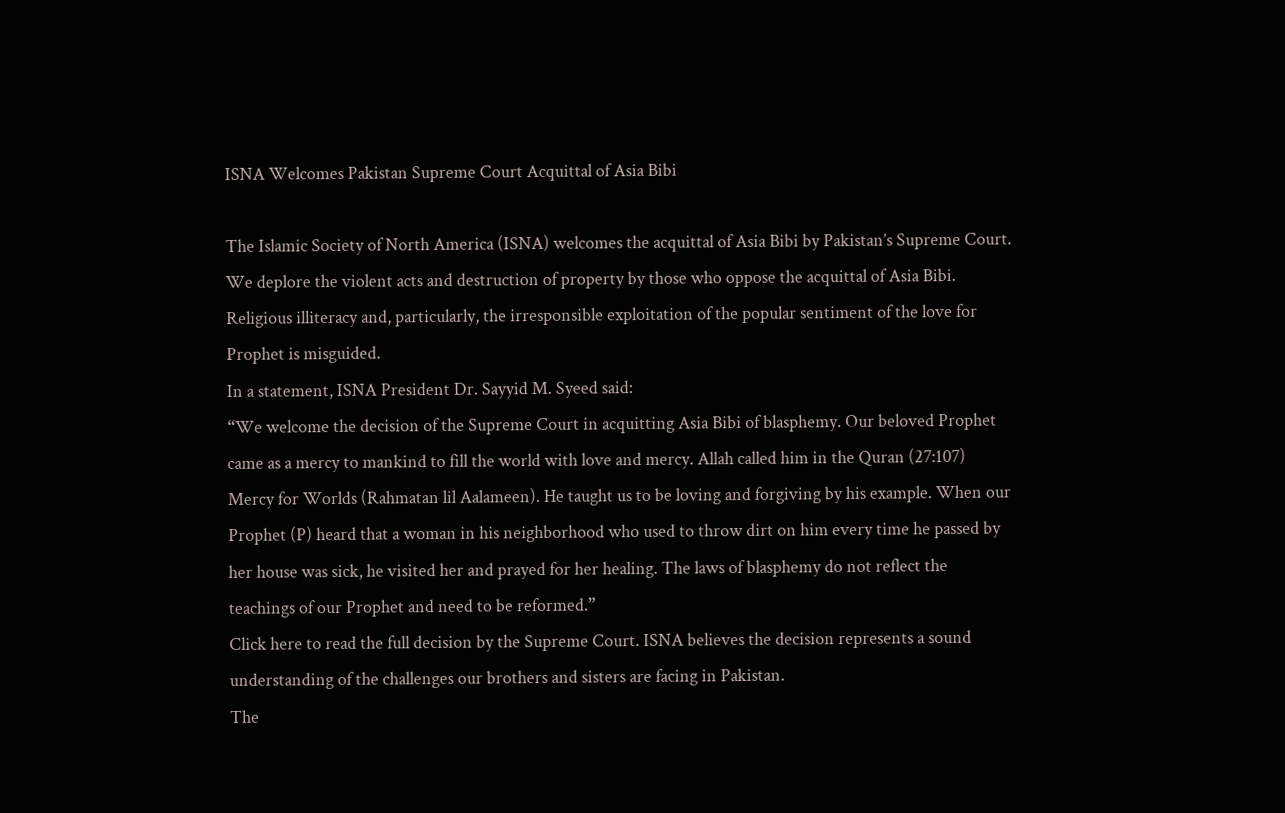ISNA Welcomes Pakistan Supreme Court Acquittal of Asia Bibi

The Islamic Society of North America (ISNA) welcomes the acquittal of Asia Bibi by Pakistan’s Supreme Court. We deplore the violent acts and destruction of property by those who oppose the acquittal of Asia Bibi. Religious illiteracy and, particularly, the irresponsible exploitation of the popular sentiment of the love for Prophet is misguided.
In a statement, ISNA President Dr. Sayyid M. Syeed said:
“We welcome the decision of the Supreme Court in acquitting Asia Bibi of blasphemy. Our beloved Prophet came as a mercy to mankind to fill the world with love and mercy. Allah called him in the Quran (27:107) Mercy for Worlds (Rahmatan lil Aalameen). He taught us to be loving and forgiving by his example. When our Prophet (P) heard that a woman in his neighborhood who used to throw dirt on him every time he passed by her house was sick, he visited her and prayed for her healing. The laws of blasphemy do not reflect the teachings of our Prophet and need to be reformed.”
Click here to read the full decision by the Supreme Court. ISNA believes the decision represents a sound understanding of the challenges our brothers and sisters are facing in Pakistan.
The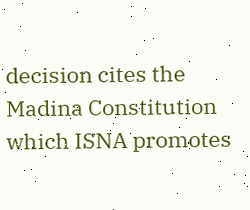decision cites the Madina Constitution which ISNA promotes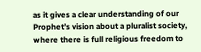as it gives a clear understanding of our Prophet’s vision about a pluralist society, where there is full religious freedom to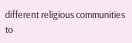different religious communities to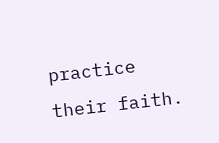practice their faith.